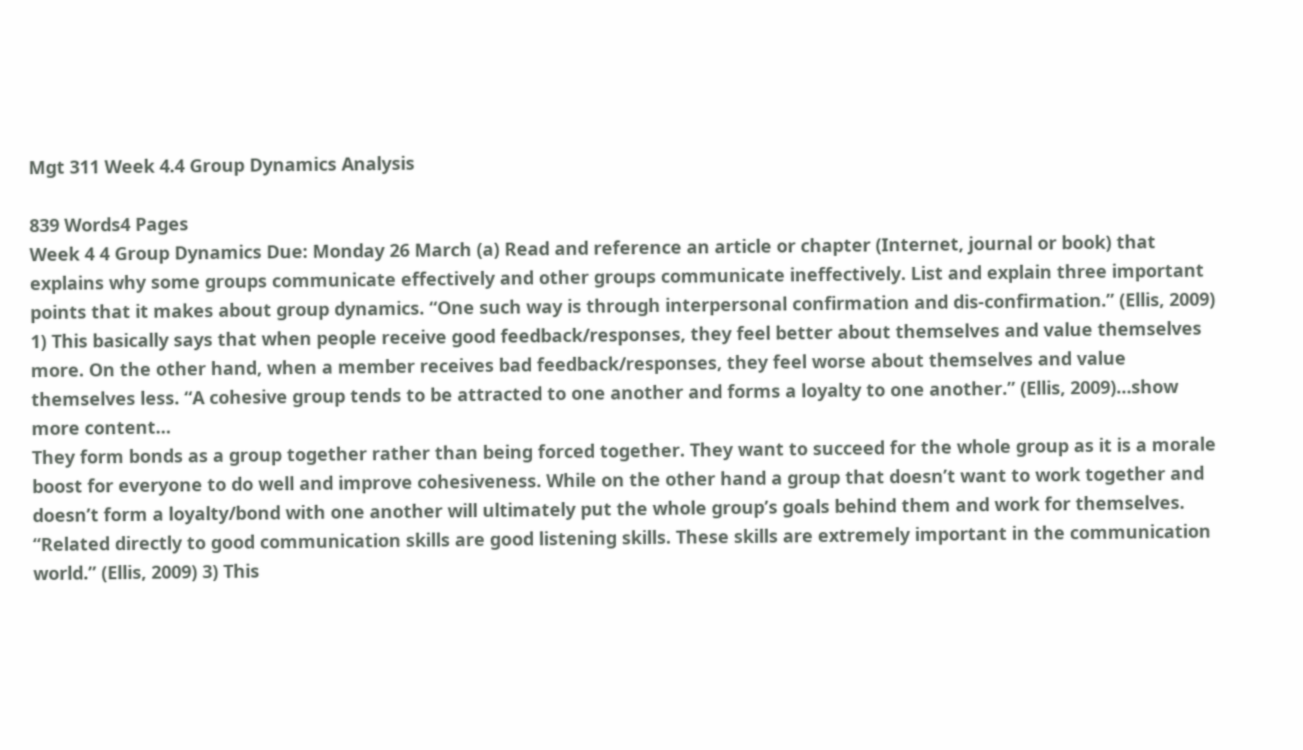Mgt 311 Week 4.4 Group Dynamics Analysis

839 Words4 Pages
Week 4 4 Group Dynamics Due: Monday 26 March (a) Read and reference an article or chapter (Internet, journal or book) that explains why some groups communicate effectively and other groups communicate ineffectively. List and explain three important points that it makes about group dynamics. “One such way is through interpersonal confirmation and dis-confirmation.” (Ellis, 2009) 1) This basically says that when people receive good feedback/responses, they feel better about themselves and value themselves more. On the other hand, when a member receives bad feedback/responses, they feel worse about themselves and value themselves less. “A cohesive group tends to be attracted to one another and forms a loyalty to one another.” (Ellis, 2009)…show more content…
They form bonds as a group together rather than being forced together. They want to succeed for the whole group as it is a morale boost for everyone to do well and improve cohesiveness. While on the other hand a group that doesn’t want to work together and doesn’t form a loyalty/bond with one another will ultimately put the whole group’s goals behind them and work for themselves. “Related directly to good communication skills are good listening skills. These skills are extremely important in the communication world.” (Ellis, 2009) 3) This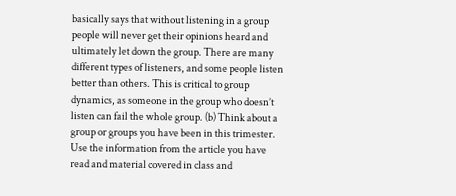basically says that without listening in a group people will never get their opinions heard and ultimately let down the group. There are many different types of listeners, and some people listen better than others. This is critical to group dynamics, as someone in the group who doesn’t listen can fail the whole group. (b) Think about a group or groups you have been in this trimester. Use the information from the article you have read and material covered in class and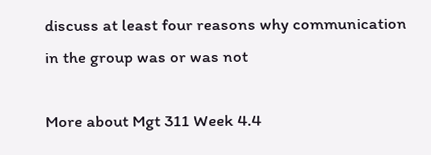discuss at least four reasons why communication in the group was or was not

More about Mgt 311 Week 4.4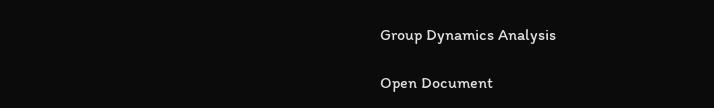Group Dynamics Analysis

Open Document